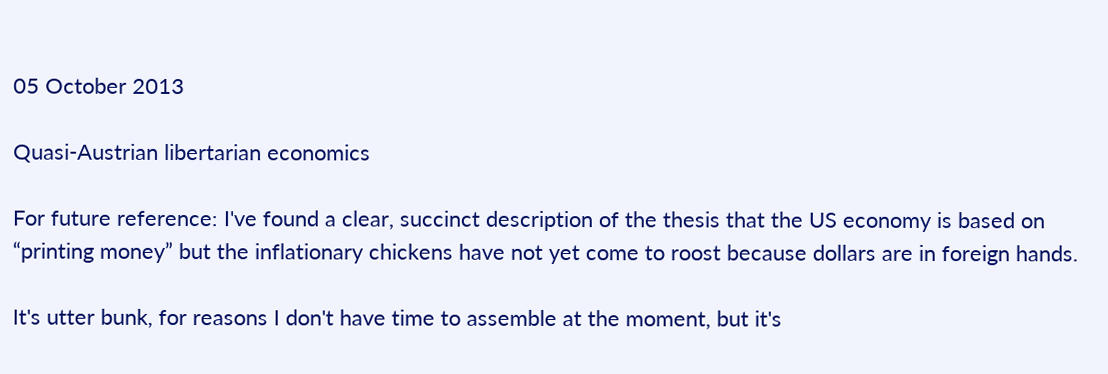05 October 2013

Quasi-Austrian libertarian economics

For future reference: I've found a clear, succinct description of the thesis that the US economy is based on “printing money” but the inflationary chickens have not yet come to roost because dollars are in foreign hands.

It's utter bunk, for reasons I don't have time to assemble at the moment, but it's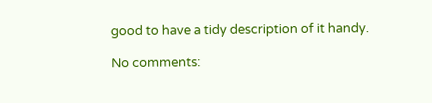good to have a tidy description of it handy.

No comments: